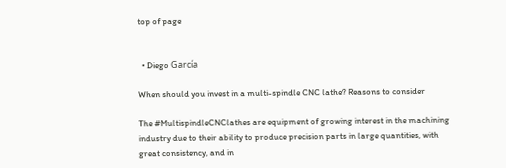top of page


  • Diego García

When should you invest in a multi-spindle CNC lathe? Reasons to consider

The #MultispindleCNClathes are equipment of growing interest in the machining industry due to their ability to produce precision parts in large quantities, with great consistency, and in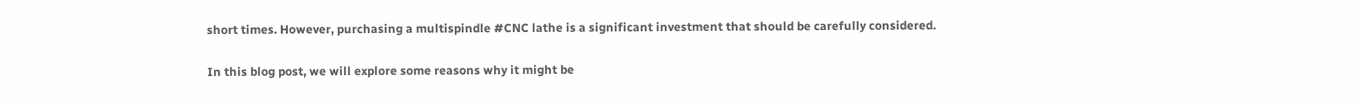short times. However, purchasing a multispindle #CNC lathe is a significant investment that should be carefully considered.

In this blog post, we will explore some reasons why it might be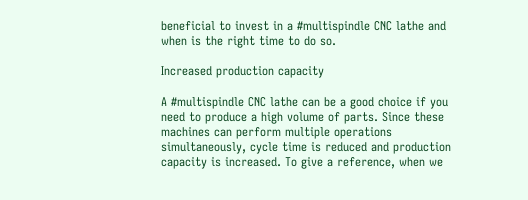beneficial to invest in a #multispindle CNC lathe and when is the right time to do so.

Increased production capacity

A #multispindle CNC lathe can be a good choice if you need to produce a high volume of parts. Since these machines can perform multiple operations simultaneously, cycle time is reduced and production capacity is increased. To give a reference, when we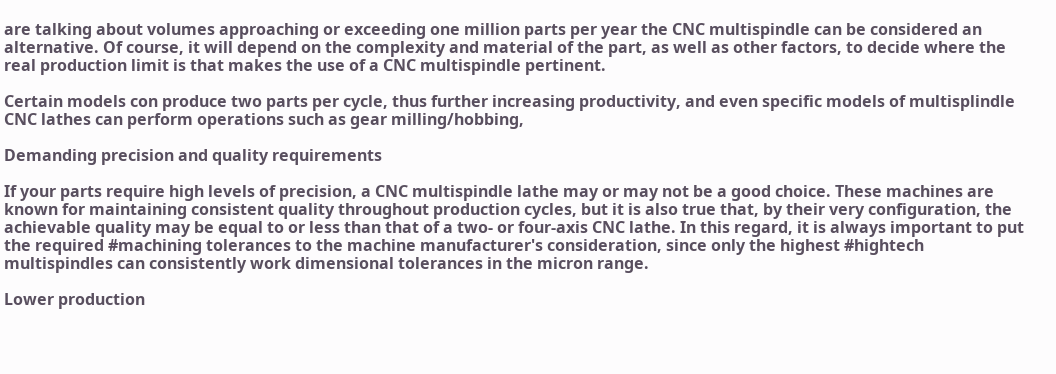are talking about volumes approaching or exceeding one million parts per year the CNC multispindle can be considered an alternative. Of course, it will depend on the complexity and material of the part, as well as other factors, to decide where the real production limit is that makes the use of a CNC multispindle pertinent.

Certain models con produce two parts per cycle, thus further increasing productivity, and even specific models of multisplindle CNC lathes can perform operations such as gear milling/hobbing,

Demanding precision and quality requirements

If your parts require high levels of precision, a CNC multispindle lathe may or may not be a good choice. These machines are known for maintaining consistent quality throughout production cycles, but it is also true that, by their very configuration, the achievable quality may be equal to or less than that of a two- or four-axis CNC lathe. In this regard, it is always important to put the required #machining tolerances to the machine manufacturer's consideration, since only the highest #hightech multispindles can consistently work dimensional tolerances in the micron range.

Lower production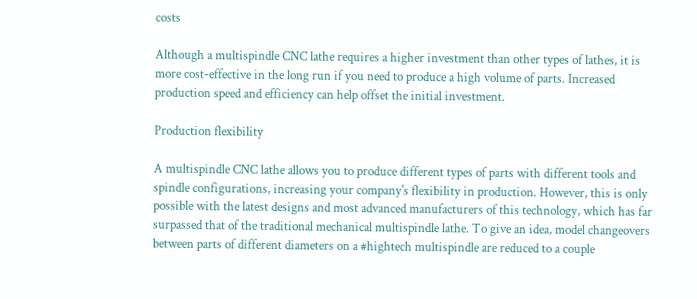costs

Although a multispindle CNC lathe requires a higher investment than other types of lathes, it is more cost-effective in the long run if you need to produce a high volume of parts. Increased production speed and efficiency can help offset the initial investment.

Production flexibility

A multispindle CNC lathe allows you to produce different types of parts with different tools and spindle configurations, increasing your company's flexibility in production. However, this is only possible with the latest designs and most advanced manufacturers of this technology, which has far surpassed that of the traditional mechanical multispindle lathe. To give an idea, model changeovers between parts of different diameters on a #hightech multispindle are reduced to a couple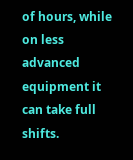of hours, while on less advanced equipment it can take full shifts.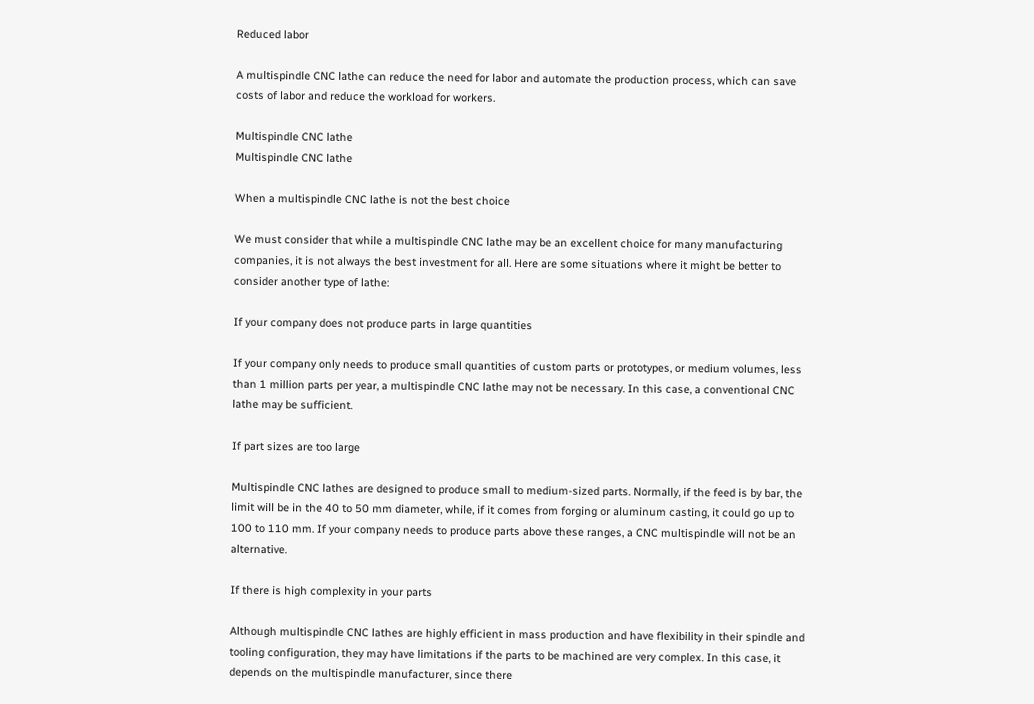Reduced labor

A multispindle CNC lathe can reduce the need for labor and automate the production process, which can save costs of labor and reduce the workload for workers.

Multispindle CNC lathe
Multispindle CNC lathe

When a multispindle CNC lathe is not the best choice

We must consider that while a multispindle CNC lathe may be an excellent choice for many manufacturing companies, it is not always the best investment for all. Here are some situations where it might be better to consider another type of lathe:

If your company does not produce parts in large quantities

If your company only needs to produce small quantities of custom parts or prototypes, or medium volumes, less than 1 million parts per year, a multispindle CNC lathe may not be necessary. In this case, a conventional CNC lathe may be sufficient.

If part sizes are too large

Multispindle CNC lathes are designed to produce small to medium-sized parts. Normally, if the feed is by bar, the limit will be in the 40 to 50 mm diameter, while, if it comes from forging or aluminum casting, it could go up to 100 to 110 mm. If your company needs to produce parts above these ranges, a CNC multispindle will not be an alternative.

If there is high complexity in your parts

Although multispindle CNC lathes are highly efficient in mass production and have flexibility in their spindle and tooling configuration, they may have limitations if the parts to be machined are very complex. In this case, it depends on the multispindle manufacturer, since there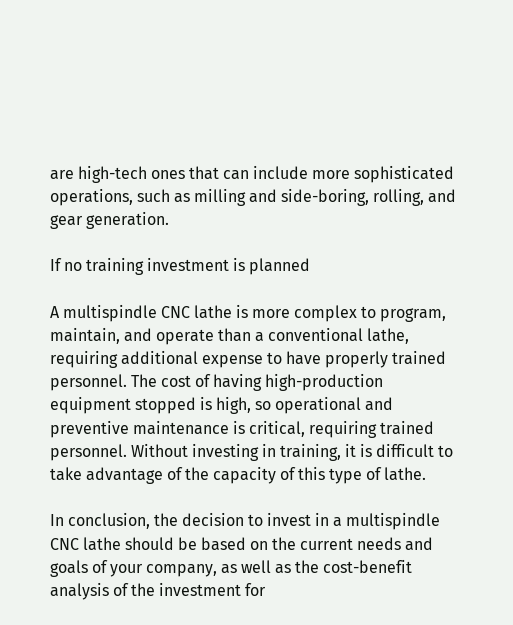are high-tech ones that can include more sophisticated operations, such as milling and side-boring, rolling, and gear generation.

If no training investment is planned

A multispindle CNC lathe is more complex to program, maintain, and operate than a conventional lathe, requiring additional expense to have properly trained personnel. The cost of having high-production equipment stopped is high, so operational and preventive maintenance is critical, requiring trained personnel. Without investing in training, it is difficult to take advantage of the capacity of this type of lathe.

In conclusion, the decision to invest in a multispindle CNC lathe should be based on the current needs and goals of your company, as well as the cost-benefit analysis of the investment for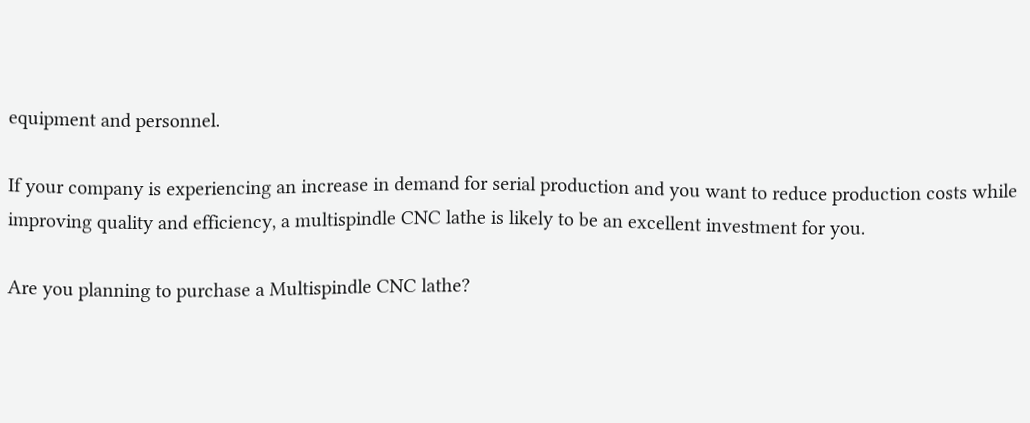equipment and personnel.

If your company is experiencing an increase in demand for serial production and you want to reduce production costs while improving quality and efficiency, a multispindle CNC lathe is likely to be an excellent investment for you.

Are you planning to purchase a Multispindle CNC lathe?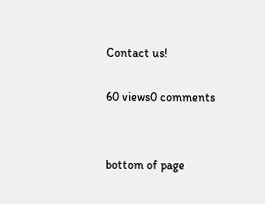Contact us!

60 views0 comments


bottom of page